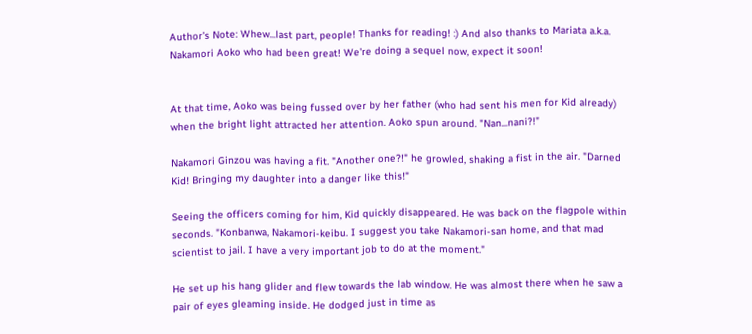Author's Note: Whew...last part, people! Thanks for reading! :) And also thanks to Mariata a.k.a. Nakamori Aoko who had been great! We're doing a sequel now, expect it soon!


At that time, Aoko was being fussed over by her father (who had sent his men for Kid already) when the bright light attracted her attention. Aoko spun around. "Nan...nani?!"

Nakamori Ginzou was having a fit. "Another one?!" he growled, shaking a fist in the air. "Darned Kid! Bringing my daughter into a danger like this!"

Seeing the officers coming for him, Kid quickly disappeared. He was back on the flagpole within seconds. "Konbanwa, Nakamori-keibu. I suggest you take Nakamori-san home, and that mad scientist to jail. I have a very important job to do at the moment."

He set up his hang glider and flew towards the lab window. He was almost there when he saw a pair of eyes gleaming inside. He dodged just in time as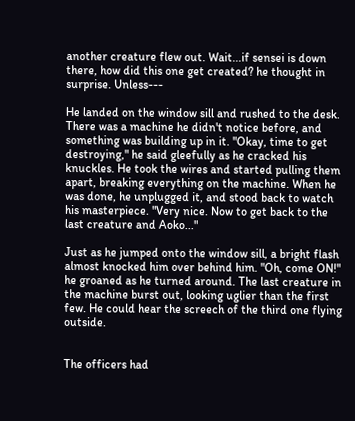another creature flew out. Wait...if sensei is down there, how did this one get created? he thought in surprise. Unless---

He landed on the window sill and rushed to the desk. There was a machine he didn't notice before, and something was building up in it. "Okay, time to get destroying," he said gleefully as he cracked his knuckles. He took the wires and started pulling them apart, breaking everything on the machine. When he was done, he unplugged it, and stood back to watch his masterpiece. "Very nice. Now to get back to the last creature and Aoko..."

Just as he jumped onto the window sill, a bright flash almost knocked him over behind him. "Oh, come ON!" he groaned as he turned around. The last creature in the machine burst out, looking uglier than the first few. He could hear the screech of the third one flying outside.


The officers had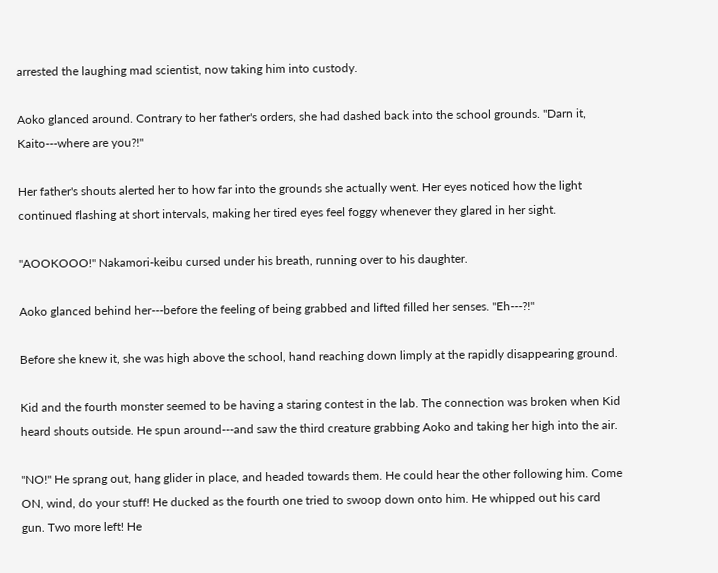arrested the laughing mad scientist, now taking him into custody.

Aoko glanced around. Contrary to her father's orders, she had dashed back into the school grounds. "Darn it, Kaito---where are you?!"

Her father's shouts alerted her to how far into the grounds she actually went. Her eyes noticed how the light continued flashing at short intervals, making her tired eyes feel foggy whenever they glared in her sight.

"AOOKOOO!" Nakamori-keibu cursed under his breath, running over to his daughter.

Aoko glanced behind her---before the feeling of being grabbed and lifted filled her senses. "Eh---?!"

Before she knew it, she was high above the school, hand reaching down limply at the rapidly disappearing ground.

Kid and the fourth monster seemed to be having a staring contest in the lab. The connection was broken when Kid heard shouts outside. He spun around---and saw the third creature grabbing Aoko and taking her high into the air.

"NO!" He sprang out, hang glider in place, and headed towards them. He could hear the other following him. Come ON, wind, do your stuff! He ducked as the fourth one tried to swoop down onto him. He whipped out his card gun. Two more left! He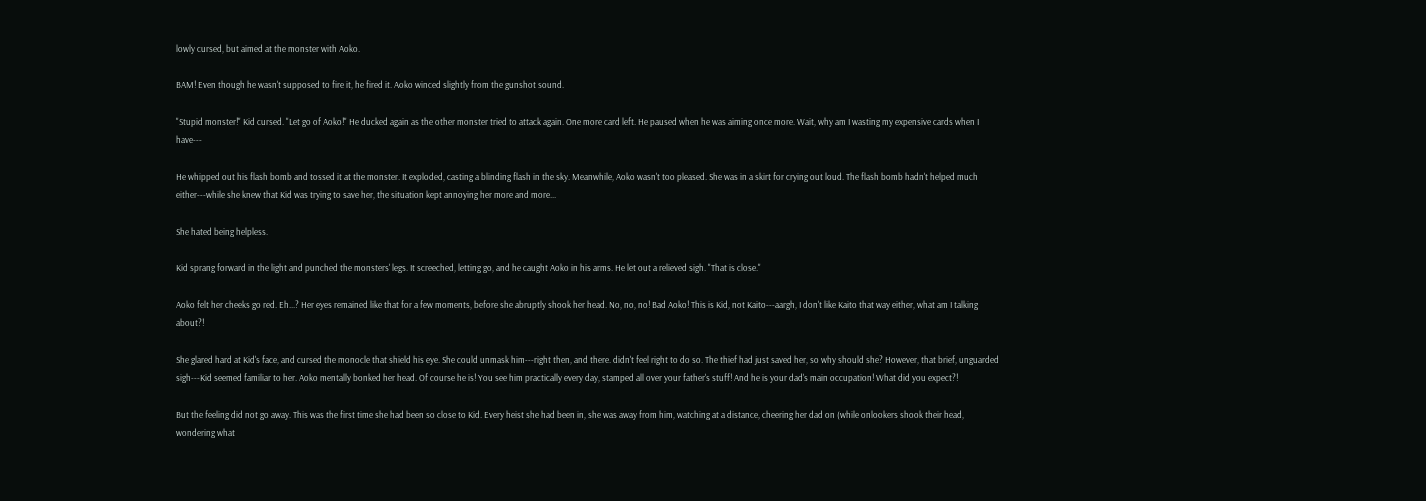lowly cursed, but aimed at the monster with Aoko.

BAM! Even though he wasn't supposed to fire it, he fired it. Aoko winced slightly from the gunshot sound.

"Stupid monster!" Kid cursed. "Let go of Aoko!" He ducked again as the other monster tried to attack again. One more card left. He paused when he was aiming once more. Wait, why am I wasting my expensive cards when I have---

He whipped out his flash bomb and tossed it at the monster. It exploded, casting a blinding flash in the sky. Meanwhile, Aoko wasn't too pleased. She was in a skirt for crying out loud. The flash bomb hadn't helped much either---while she knew that Kid was trying to save her, the situation kept annoying her more and more...

She hated being helpless.

Kid sprang forward in the light and punched the monsters' legs. It screeched, letting go, and he caught Aoko in his arms. He let out a relieved sigh. "That is close."

Aoko felt her cheeks go red. Eh...? Her eyes remained like that for a few moments, before she abruptly shook her head. No, no, no! Bad Aoko! This is Kid, not Kaito---aargh, I don't like Kaito that way either, what am I talking about?!

She glared hard at Kid's face, and cursed the monocle that shield his eye. She could unmask him---right then, and there. didn't feel right to do so. The thief had just saved her, so why should she? However, that brief, unguarded sigh---Kid seemed familiar to her. Aoko mentally bonked her head. Of course he is! You see him practically every day, stamped all over your father's stuff! And he is your dad's main occupation! What did you expect?!

But the feeling did not go away. This was the first time she had been so close to Kid. Every heist she had been in, she was away from him, watching at a distance, cheering her dad on (while onlookers shook their head, wondering what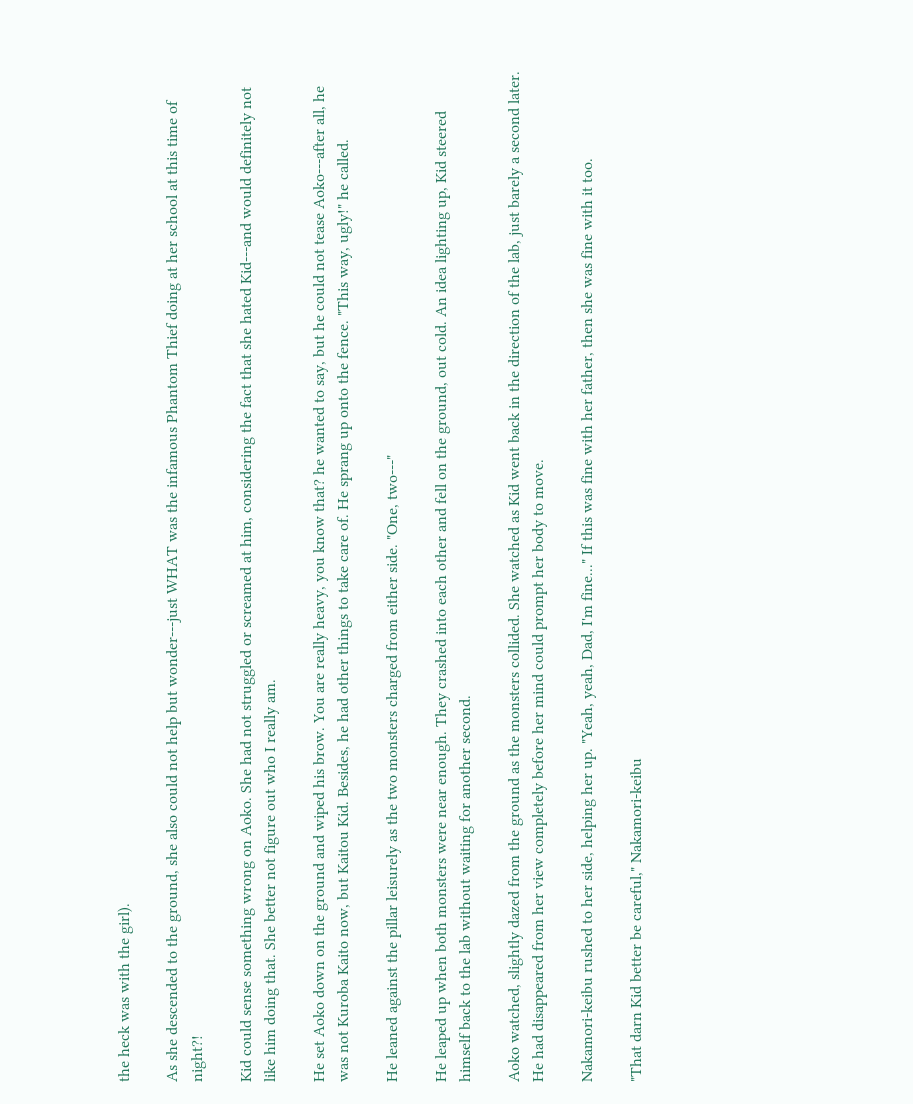the heck was with the girl).

As she descended to the ground, she also could not help but wonder---just WHAT was the infamous Phantom Thief doing at her school at this time of night?!

Kid could sense something wrong on Aoko. She had not struggled or screamed at him, considering the fact that she hated Kid---and would definitely not like him doing that. She better not figure out who I really am.

He set Aoko down on the ground and wiped his brow. You are really heavy, you know that? he wanted to say, but he could not tease Aoko---after all, he was not Kuroba Kaito now, but Kaitou Kid. Besides, he had other things to take care of. He sprang up onto the fence. "This way, ugly!" he called.

He leaned against the pillar leisurely as the two monsters charged from either side. "One, two---"

He leaped up when both monsters were near enough. They crashed into each other and fell on the ground, out cold. An idea lighting up, Kid steered himself back to the lab without waiting for another second.

Aoko watched, slightly dazed from the ground as the monsters collided. She watched as Kid went back in the direction of the lab, just barely a second later. He had disappeared from her view completely before her mind could prompt her body to move.

Nakamori-keibu rushed to her side, helping her up. "Yeah, yeah, Dad, I'm fine..." If this was fine with her father, then she was fine with it too.

"That darn Kid better be careful," Nakamori-keibu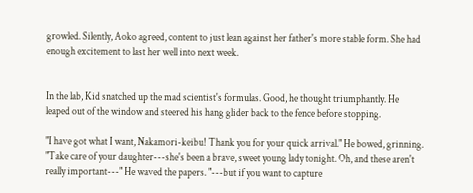growled. Silently, Aoko agreed, content to just lean against her father's more stable form. She had enough excitement to last her well into next week.


In the lab, Kid snatched up the mad scientist's formulas. Good, he thought triumphantly. He leaped out of the window and steered his hang glider back to the fence before stopping.

"I have got what I want, Nakamori-keibu! Thank you for your quick arrival." He bowed, grinning. "Take care of your daughter---she's been a brave, sweet young lady tonight. Oh, and these aren't really important---" He waved the papers. "---but if you want to capture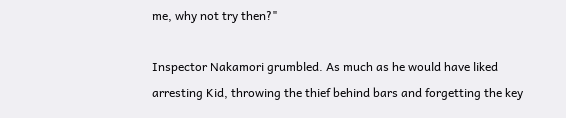me, why not try then?"

Inspector Nakamori grumbled. As much as he would have liked arresting Kid, throwing the thief behind bars and forgetting the key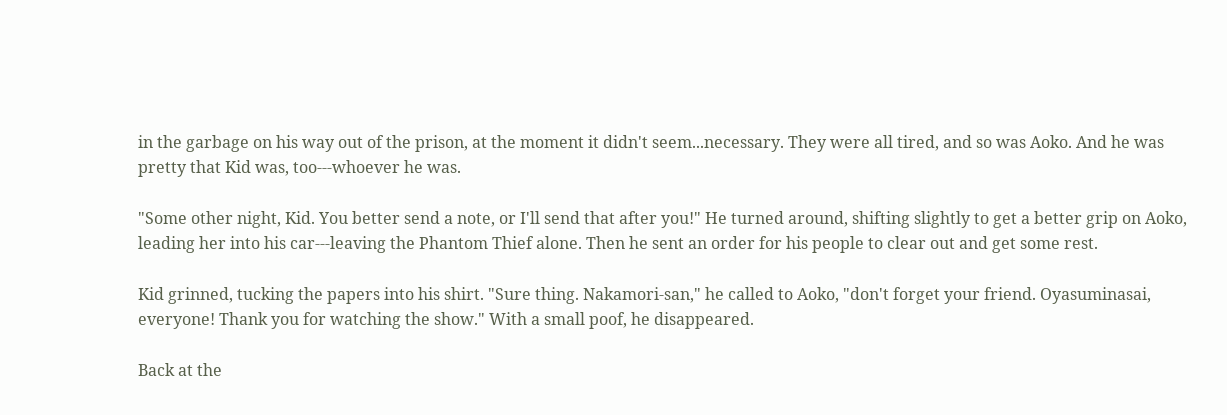in the garbage on his way out of the prison, at the moment it didn't seem...necessary. They were all tired, and so was Aoko. And he was pretty that Kid was, too---whoever he was.

"Some other night, Kid. You better send a note, or I'll send that after you!" He turned around, shifting slightly to get a better grip on Aoko, leading her into his car---leaving the Phantom Thief alone. Then he sent an order for his people to clear out and get some rest.

Kid grinned, tucking the papers into his shirt. "Sure thing. Nakamori-san," he called to Aoko, "don't forget your friend. Oyasuminasai, everyone! Thank you for watching the show." With a small poof, he disappeared.

Back at the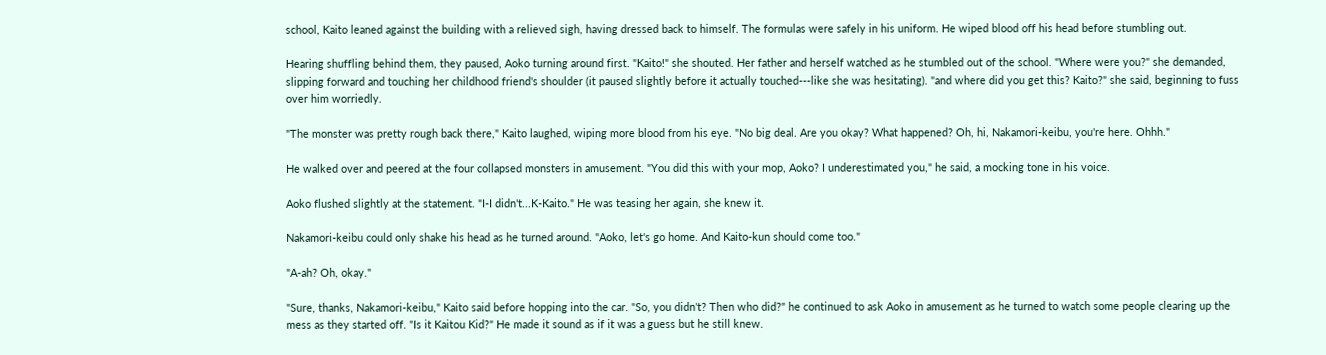school, Kaito leaned against the building with a relieved sigh, having dressed back to himself. The formulas were safely in his uniform. He wiped blood off his head before stumbling out.

Hearing shuffling behind them, they paused, Aoko turning around first. "Kaito!" she shouted. Her father and herself watched as he stumbled out of the school. "Where were you?" she demanded, slipping forward and touching her childhood friend's shoulder (it paused slightly before it actually touched---like she was hesitating). "and where did you get this? Kaito?" she said, beginning to fuss over him worriedly.

"The monster was pretty rough back there," Kaito laughed, wiping more blood from his eye. "No big deal. Are you okay? What happened? Oh, hi, Nakamori-keibu, you're here. Ohhh."

He walked over and peered at the four collapsed monsters in amusement. "You did this with your mop, Aoko? I underestimated you," he said, a mocking tone in his voice.

Aoko flushed slightly at the statement. "I-I didn't...K-Kaito." He was teasing her again, she knew it.

Nakamori-keibu could only shake his head as he turned around. "Aoko, let's go home. And Kaito-kun should come too."

"A-ah? Oh, okay."

"Sure, thanks, Nakamori-keibu," Kaito said before hopping into the car. "So, you didn't? Then who did?" he continued to ask Aoko in amusement as he turned to watch some people clearing up the mess as they started off. "Is it Kaitou Kid?" He made it sound as if it was a guess but he still knew.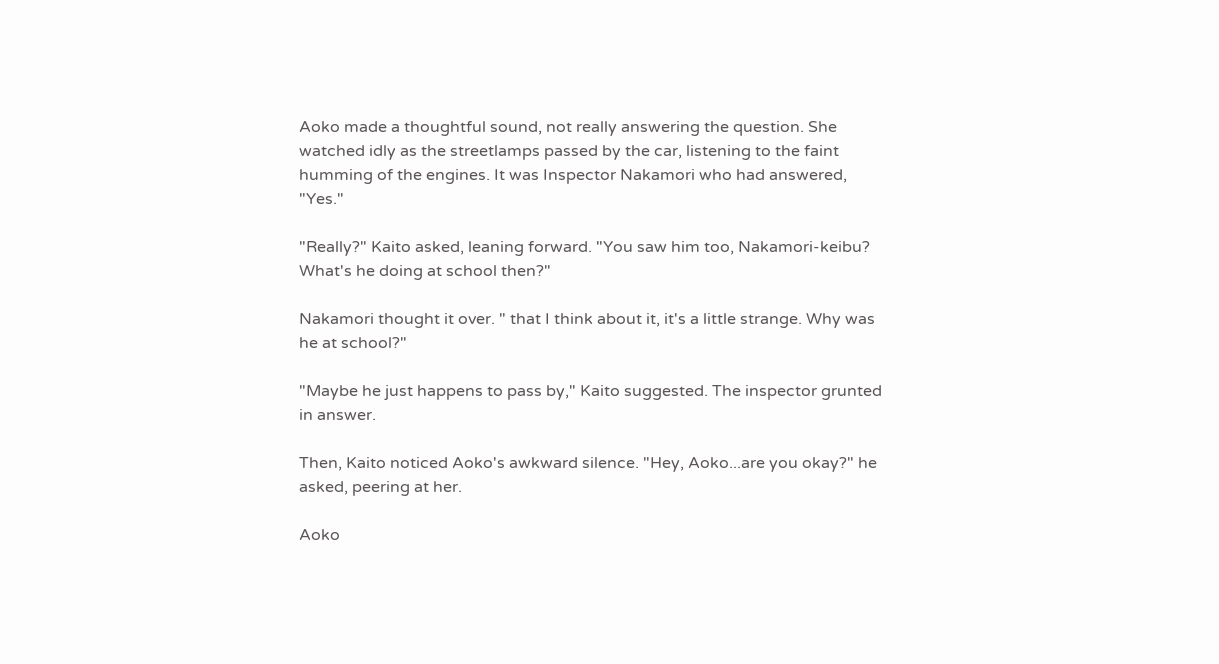Aoko made a thoughtful sound, not really answering the question. She watched idly as the streetlamps passed by the car, listening to the faint humming of the engines. It was Inspector Nakamori who had answered, "Yes."

"Really?" Kaito asked, leaning forward. "You saw him too, Nakamori-keibu? What's he doing at school then?"

Nakamori thought it over. " that I think about it, it's a little strange. Why was he at school?"

"Maybe he just happens to pass by," Kaito suggested. The inspector grunted in answer.

Then, Kaito noticed Aoko's awkward silence. "Hey, Aoko...are you okay?" he asked, peering at her.

Aoko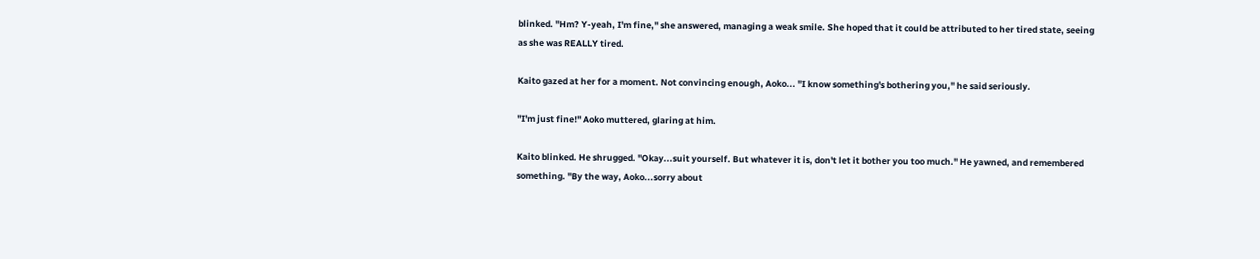blinked. "Hm? Y-yeah, I'm fine," she answered, managing a weak smile. She hoped that it could be attributed to her tired state, seeing as she was REALLY tired.

Kaito gazed at her for a moment. Not convincing enough, Aoko... "I know something's bothering you," he said seriously.

"I'm just fine!" Aoko muttered, glaring at him.

Kaito blinked. He shrugged. "Okay...suit yourself. But whatever it is, don't let it bother you too much." He yawned, and remembered something. "By the way, Aoko...sorry about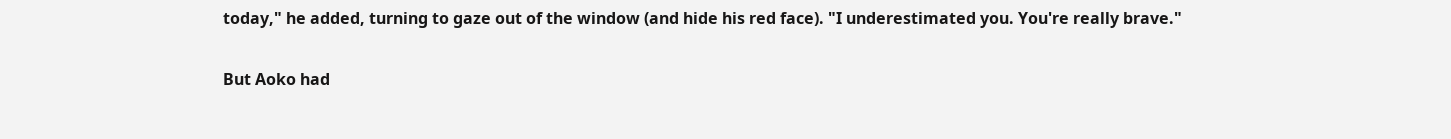today," he added, turning to gaze out of the window (and hide his red face). "I underestimated you. You're really brave."

But Aoko had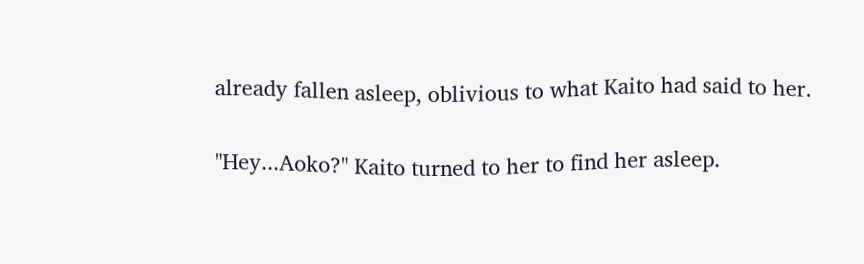already fallen asleep, oblivious to what Kaito had said to her.

"Hey...Aoko?" Kaito turned to her to find her asleep.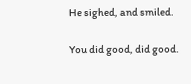He sighed, and smiled.

You did good, did good.